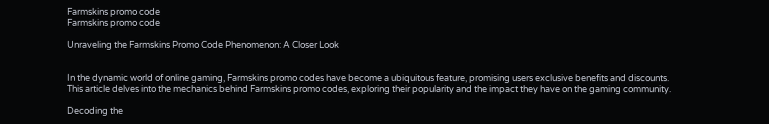Farmskins promo code
Farmskins promo code

Unraveling the Farmskins Promo Code Phenomenon: A Closer Look


In the dynamic world of online gaming, Farmskins promo codes have become a ubiquitous feature, promising users exclusive benefits and discounts. This article delves into the mechanics behind Farmskins promo codes, exploring their popularity and the impact they have on the gaming community.

Decoding the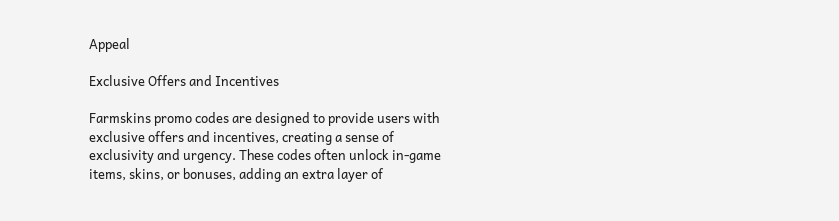Appeal

Exclusive Offers and Incentives

Farmskins promo codes are designed to provide users with exclusive offers and incentives, creating a sense of exclusivity and urgency. These codes often unlock in-game items, skins, or bonuses, adding an extra layer of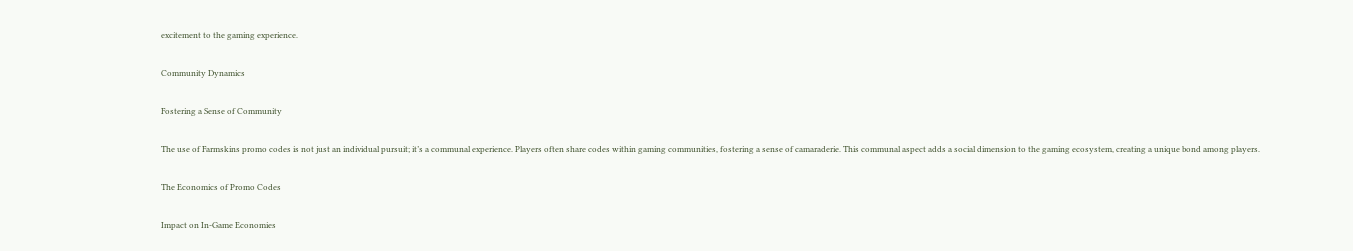excitement to the gaming experience.

Community Dynamics

Fostering a Sense of Community

The use of Farmskins promo codes is not just an individual pursuit; it’s a communal experience. Players often share codes within gaming communities, fostering a sense of camaraderie. This communal aspect adds a social dimension to the gaming ecosystem, creating a unique bond among players.

The Economics of Promo Codes

Impact on In-Game Economies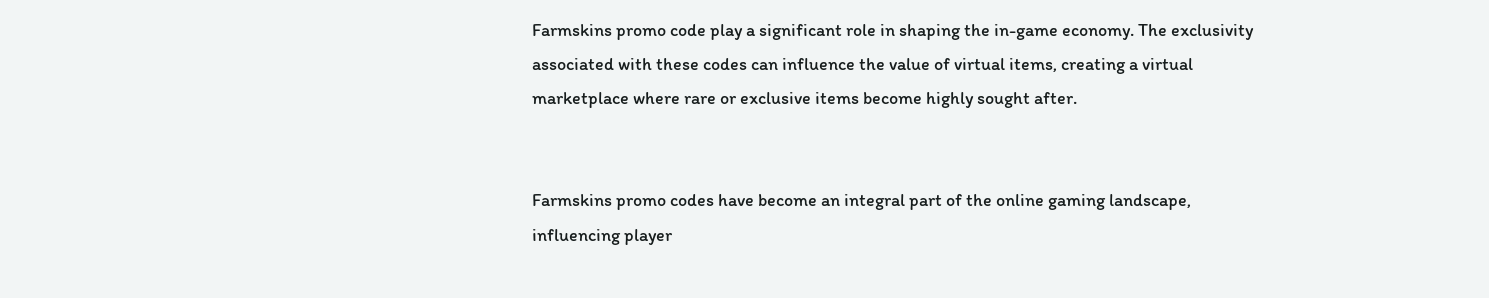Farmskins promo code play a significant role in shaping the in-game economy. The exclusivity associated with these codes can influence the value of virtual items, creating a virtual marketplace where rare or exclusive items become highly sought after.


Farmskins promo codes have become an integral part of the online gaming landscape, influencing player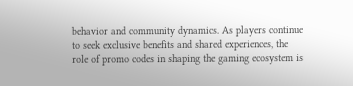behavior and community dynamics. As players continue to seek exclusive benefits and shared experiences, the role of promo codes in shaping the gaming ecosystem is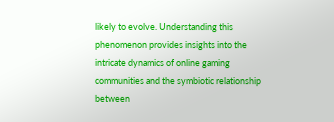likely to evolve. Understanding this phenomenon provides insights into the intricate dynamics of online gaming communities and the symbiotic relationship between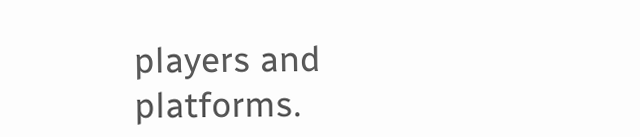players and platforms.